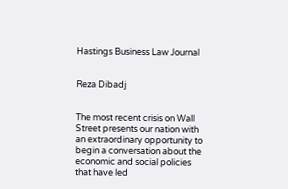Hastings Business Law Journal


Reza Dibadj


The most recent crisis on Wall Street presents our nation with an extraordinary opportunity to begin a conversation about the economic and social policies that have led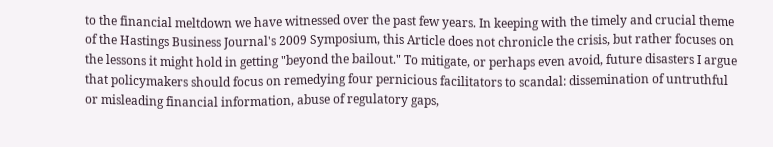to the financial meltdown we have witnessed over the past few years. In keeping with the timely and crucial theme of the Hastings Business Journal's 2009 Symposium, this Article does not chronicle the crisis, but rather focuses on the lessons it might hold in getting "beyond the bailout." To mitigate, or perhaps even avoid, future disasters I argue that policymakers should focus on remedying four pernicious facilitators to scandal: dissemination of untruthful or misleading financial information, abuse of regulatory gaps,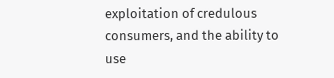exploitation of credulous consumers, and the ability to use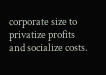corporate size to privatize profits and socialize costs.